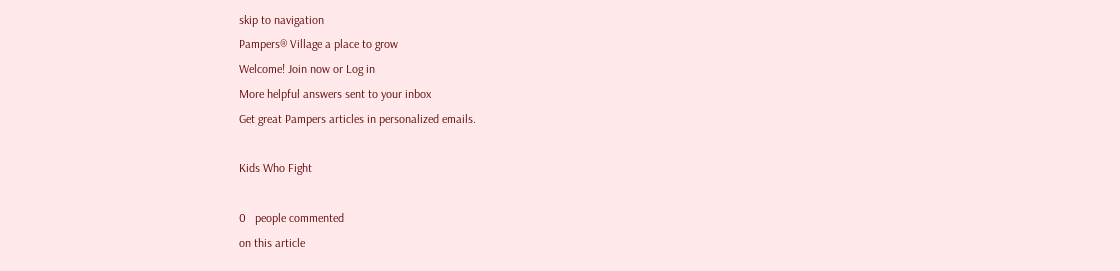skip to navigation
Pampers® Village a place to grow
Welcome! Join now or Log in
More helpful answers sent to your inbox
Get great Pampers articles in personalized emails.

Kids Who Fight

0   people commented
on this article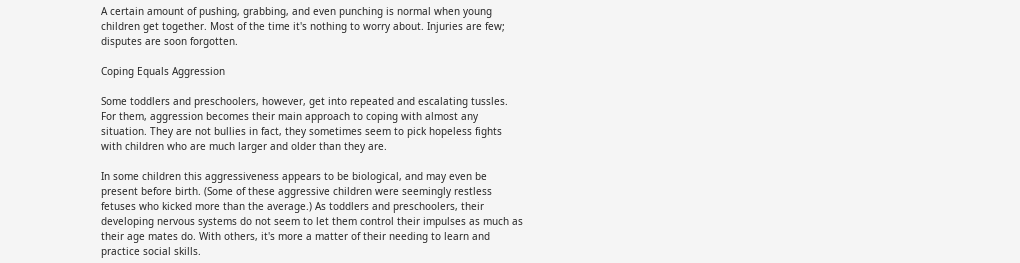A certain amount of pushing, grabbing, and even punching is normal when young children get together. Most of the time it's nothing to worry about. Injuries are few; disputes are soon forgotten.

Coping Equals Aggression

Some toddlers and preschoolers, however, get into repeated and escalating tussles. For them, aggression becomes their main approach to coping with almost any situation. They are not bullies in fact, they sometimes seem to pick hopeless fights with children who are much larger and older than they are.

In some children this aggressiveness appears to be biological, and may even be present before birth. (Some of these aggressive children were seemingly restless fetuses who kicked more than the average.) As toddlers and preschoolers, their developing nervous systems do not seem to let them control their impulses as much as their age mates do. With others, it's more a matter of their needing to learn and practice social skills.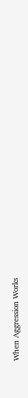When Aggression Works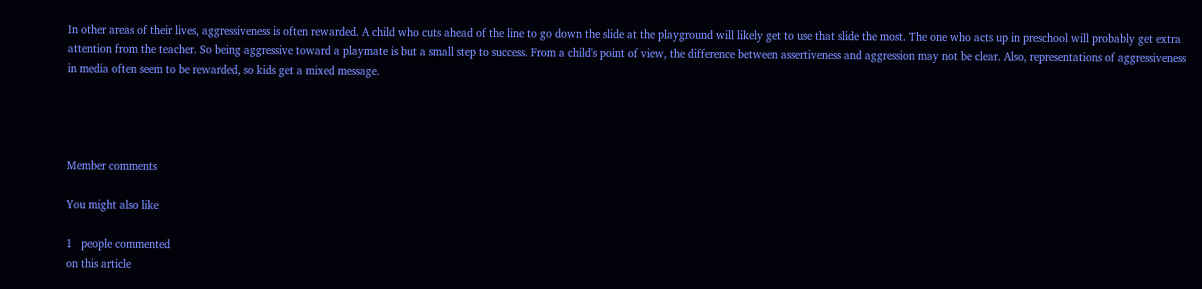In other areas of their lives, aggressiveness is often rewarded. A child who cuts ahead of the line to go down the slide at the playground will likely get to use that slide the most. The one who acts up in preschool will probably get extra attention from the teacher. So being aggressive toward a playmate is but a small step to success. From a child's point of view, the difference between assertiveness and aggression may not be clear. Also, representations of aggressiveness in media often seem to be rewarded, so kids get a mixed message.




Member comments

You might also like

1   people commented
on this article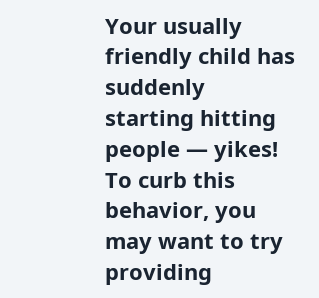Your usually friendly child has suddenly starting hitting people — yikes! To curb this behavior, you may want to try providing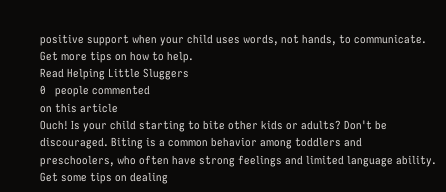positive support when your child uses words, not hands, to communicate. Get more tips on how to help.
Read Helping Little Sluggers
0   people commented
on this article
Ouch! Is your child starting to bite other kids or adults? Don't be discouraged. Biting is a common behavior among toddlers and preschoolers, who often have strong feelings and limited language ability. Get some tips on dealing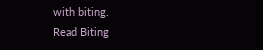with biting.
Read Biting